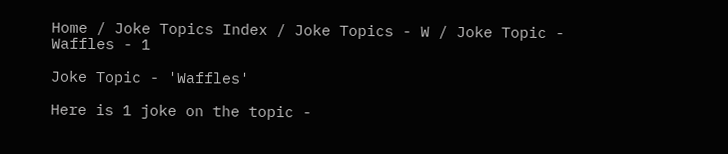Home / Joke Topics Index / Joke Topics - W / Joke Topic - Waffles - 1

Joke Topic - 'Waffles'

Here is 1 joke on the topic -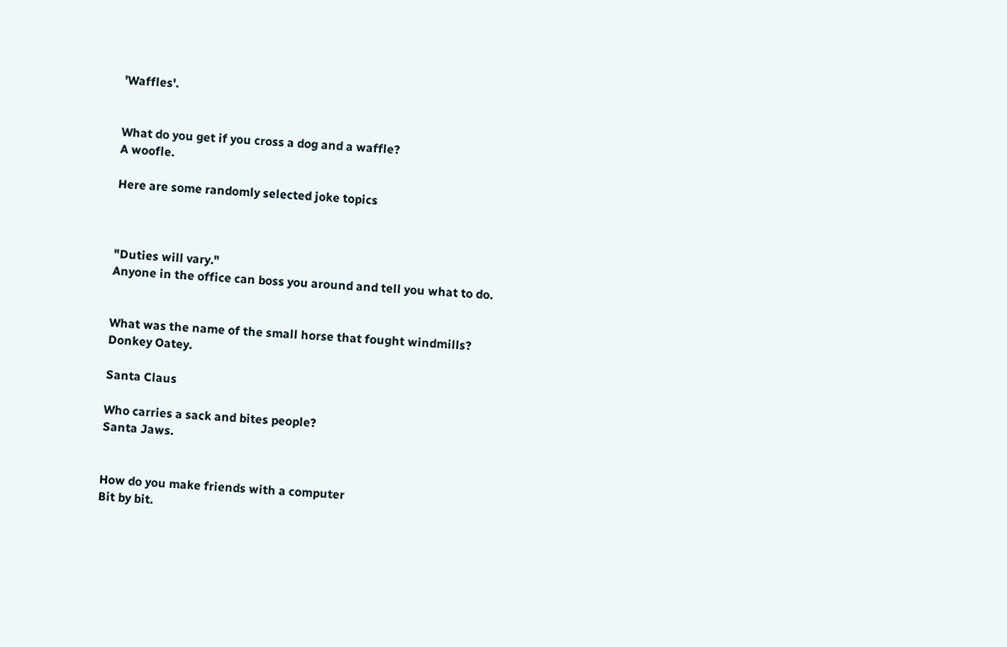'Waffles'.


What do you get if you cross a dog and a waffle?
A woofle.

Here are some randomly selected joke topics



"Duties will vary."
Anyone in the office can boss you around and tell you what to do.


What was the name of the small horse that fought windmills?
Donkey Oatey.

Santa Claus

Who carries a sack and bites people?
Santa Jaws.


How do you make friends with a computer
Bit by bit.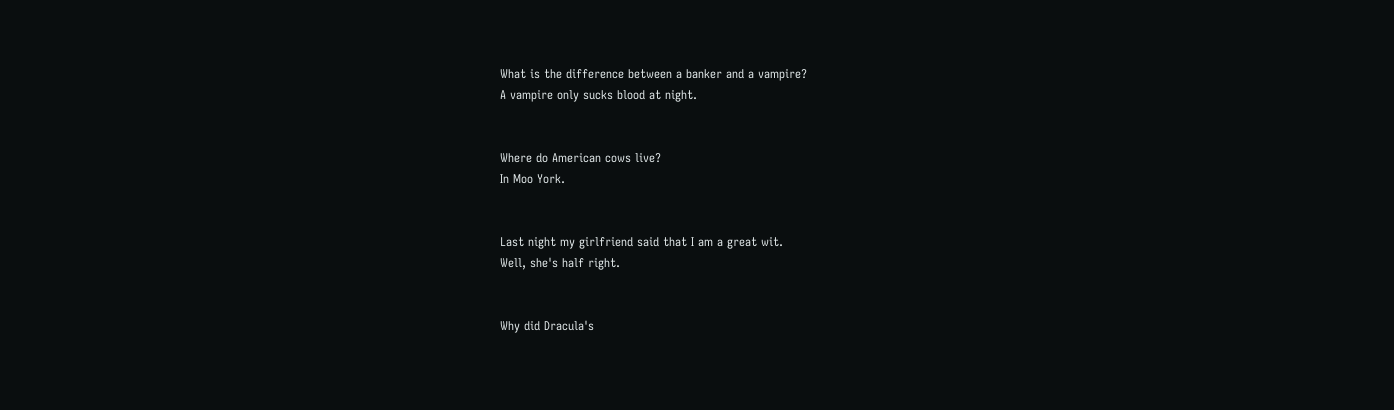What is the difference between a banker and a vampire?
A vampire only sucks blood at night.


Where do American cows live?
In Moo York.


Last night my girlfriend said that I am a great wit.
Well, she's half right.


Why did Dracula's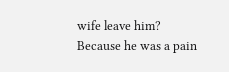wife leave him?
Because he was a pain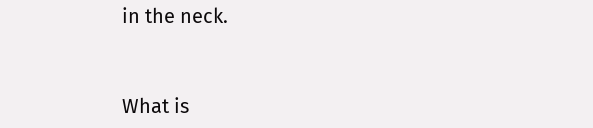in the neck.


What is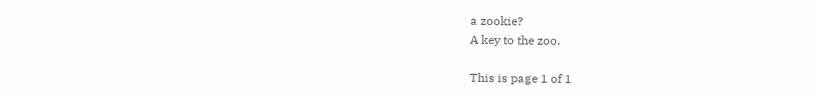a zookie?
A key to the zoo.

This is page 1 of 1